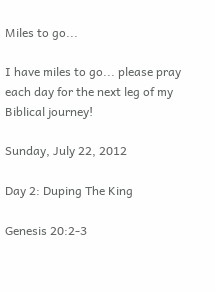Miles to go...

I have miles to go... please pray each day for the next leg of my Biblical journey!

Sunday, July 22, 2012

Day 2: Duping The King

Genesis 20:2-3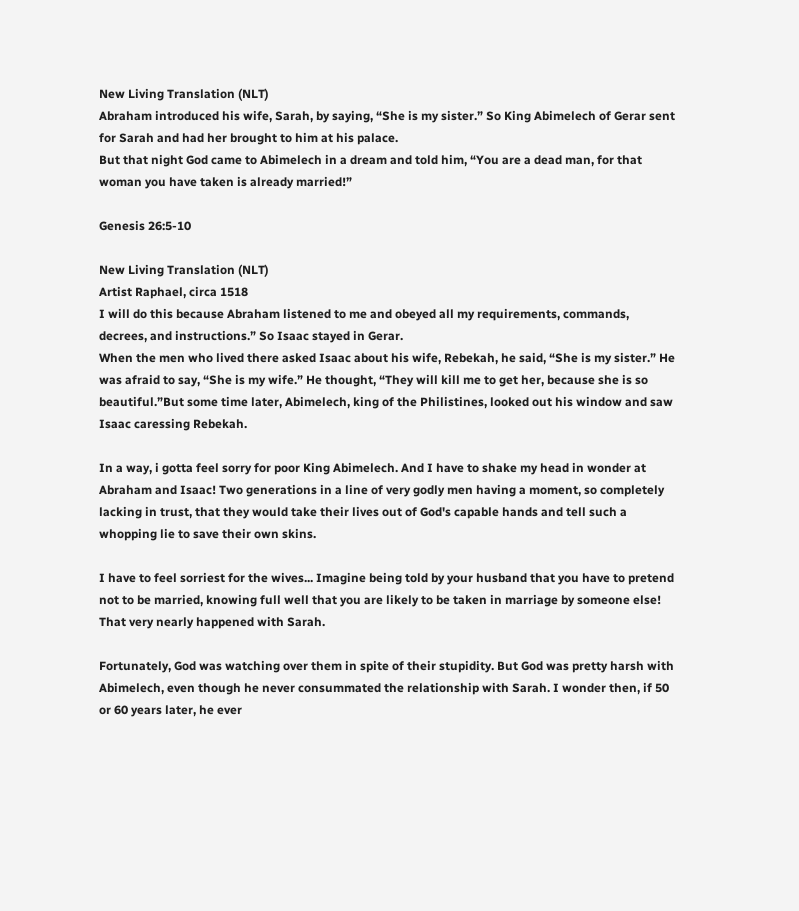New Living Translation (NLT)
Abraham introduced his wife, Sarah, by saying, “She is my sister.” So King Abimelech of Gerar sent for Sarah and had her brought to him at his palace.
But that night God came to Abimelech in a dream and told him, “You are a dead man, for that woman you have taken is already married!”

Genesis 26:5-10

New Living Translation (NLT)
Artist Raphael, circa 1518
I will do this because Abraham listened to me and obeyed all my requirements, commands, decrees, and instructions.” So Isaac stayed in Gerar.
When the men who lived there asked Isaac about his wife, Rebekah, he said, “She is my sister.” He was afraid to say, “She is my wife.” He thought, “They will kill me to get her, because she is so beautiful.”But some time later, Abimelech, king of the Philistines, looked out his window and saw Isaac caressing Rebekah.

In a way, i gotta feel sorry for poor King Abimelech. And I have to shake my head in wonder at Abraham and Isaac! Two generations in a line of very godly men having a moment, so completely lacking in trust, that they would take their lives out of God's capable hands and tell such a whopping lie to save their own skins.

I have to feel sorriest for the wives... Imagine being told by your husband that you have to pretend not to be married, knowing full well that you are likely to be taken in marriage by someone else! That very nearly happened with Sarah.

Fortunately, God was watching over them in spite of their stupidity. But God was pretty harsh with Abimelech, even though he never consummated the relationship with Sarah. I wonder then, if 50 or 60 years later, he ever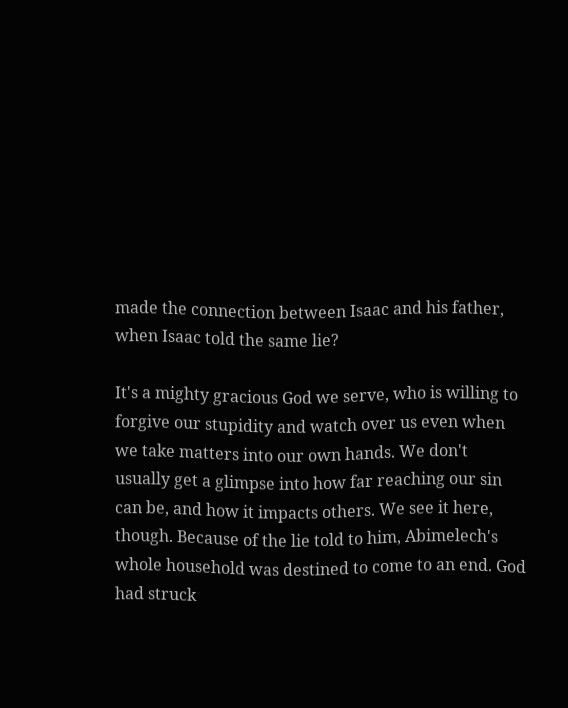made the connection between Isaac and his father, when Isaac told the same lie?

It's a mighty gracious God we serve, who is willing to forgive our stupidity and watch over us even when we take matters into our own hands. We don't usually get a glimpse into how far reaching our sin can be, and how it impacts others. We see it here, though. Because of the lie told to him, Abimelech's whole household was destined to come to an end. God had struck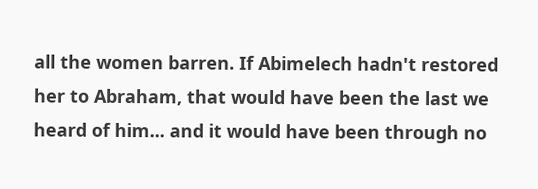all the women barren. If Abimelech hadn't restored her to Abraham, that would have been the last we heard of him... and it would have been through no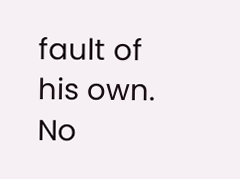fault of his own. No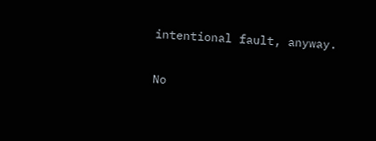intentional fault, anyway.

No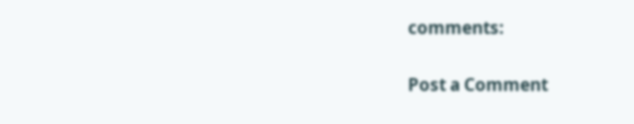comments:

Post a Comment